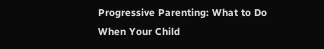Progressive Parenting: What to Do When Your Child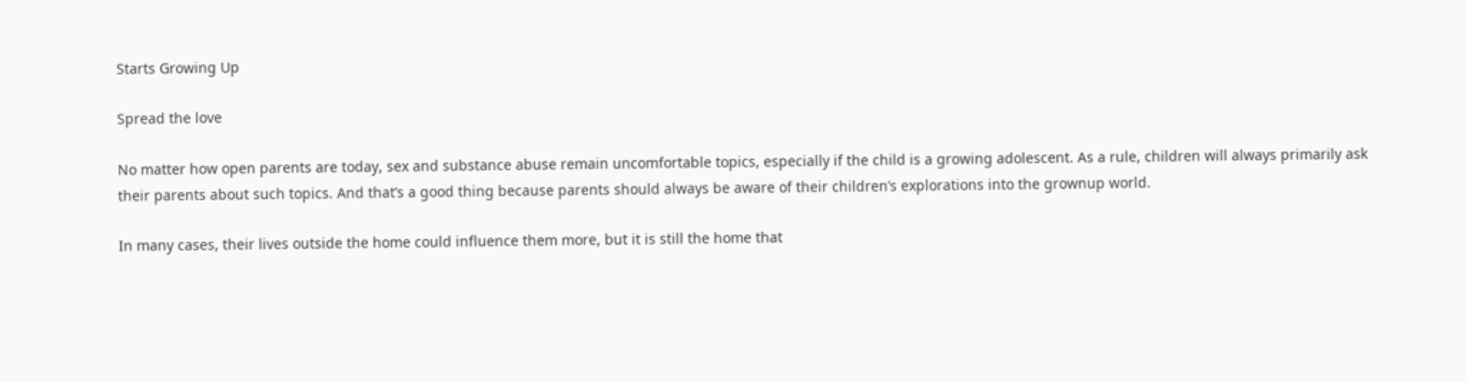Starts Growing Up

Spread the love

No matter how open parents are today, sex and substance abuse remain uncomfortable topics, especially if the child is a growing adolescent. As a rule, children will always primarily ask their parents about such topics. And that’s a good thing because parents should always be aware of their children’s explorations into the grownup world.

In many cases, their lives outside the home could influence them more, but it is still the home that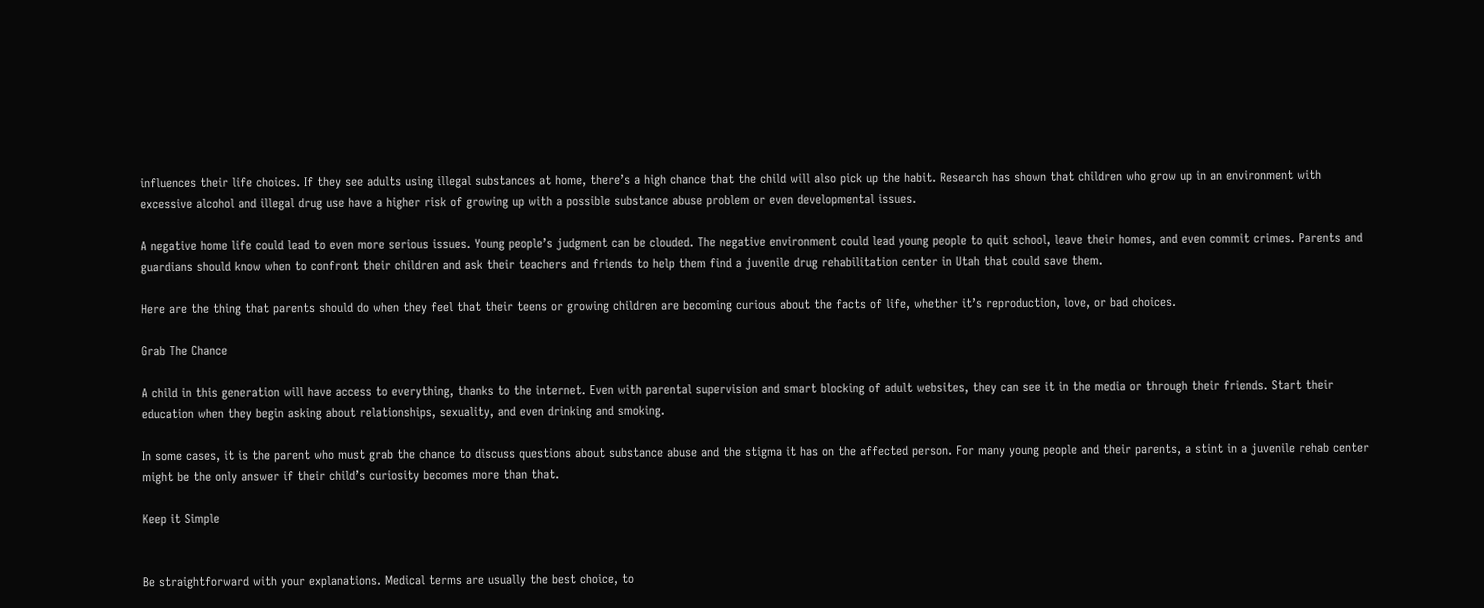influences their life choices. If they see adults using illegal substances at home, there’s a high chance that the child will also pick up the habit. Research has shown that children who grow up in an environment with excessive alcohol and illegal drug use have a higher risk of growing up with a possible substance abuse problem or even developmental issues.

A negative home life could lead to even more serious issues. Young people’s judgment can be clouded. The negative environment could lead young people to quit school, leave their homes, and even commit crimes. Parents and guardians should know when to confront their children and ask their teachers and friends to help them find a juvenile drug rehabilitation center in Utah that could save them.

Here are the thing that parents should do when they feel that their teens or growing children are becoming curious about the facts of life, whether it’s reproduction, love, or bad choices.

Grab The Chance

A child in this generation will have access to everything, thanks to the internet. Even with parental supervision and smart blocking of adult websites, they can see it in the media or through their friends. Start their education when they begin asking about relationships, sexuality, and even drinking and smoking.

In some cases, it is the parent who must grab the chance to discuss questions about substance abuse and the stigma it has on the affected person. For many young people and their parents, a stint in a juvenile rehab center might be the only answer if their child’s curiosity becomes more than that.

Keep it Simple


Be straightforward with your explanations. Medical terms are usually the best choice, to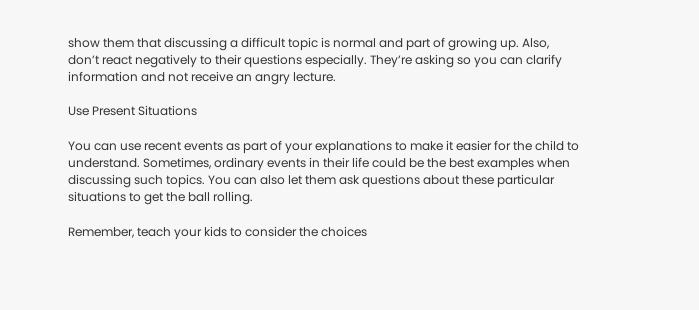show them that discussing a difficult topic is normal and part of growing up. Also, don’t react negatively to their questions especially. They’re asking so you can clarify information and not receive an angry lecture.

Use Present Situations

You can use recent events as part of your explanations to make it easier for the child to understand. Sometimes, ordinary events in their life could be the best examples when discussing such topics. You can also let them ask questions about these particular situations to get the ball rolling.

Remember, teach your kids to consider the choices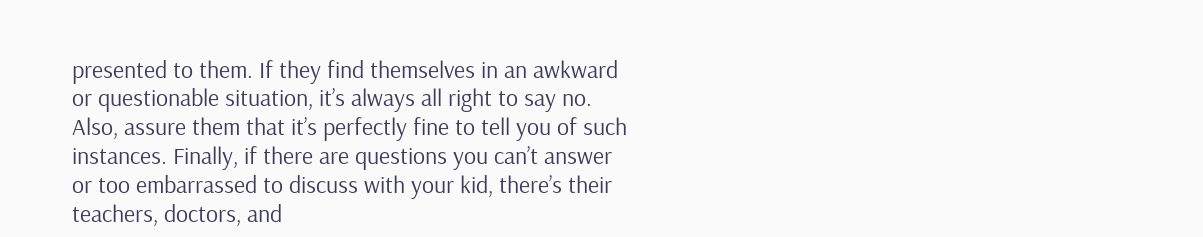presented to them. If they find themselves in an awkward or questionable situation, it’s always all right to say no. Also, assure them that it’s perfectly fine to tell you of such instances. Finally, if there are questions you can’t answer or too embarrassed to discuss with your kid, there’s their teachers, doctors, and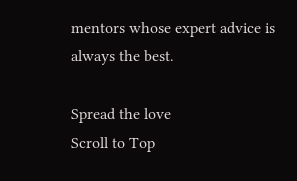mentors whose expert advice is always the best.

Spread the love
Scroll to Top